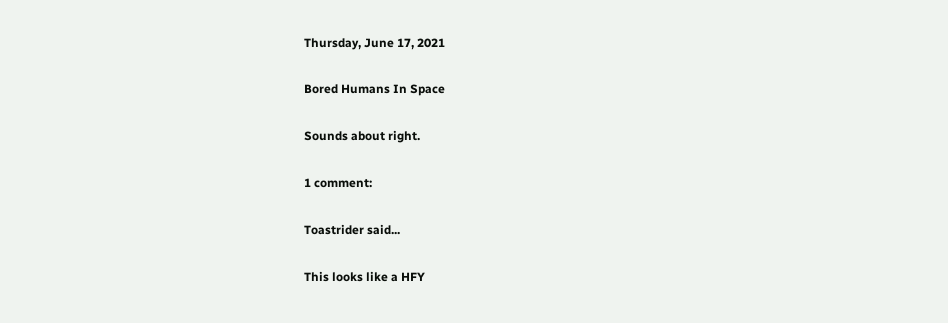Thursday, June 17, 2021

Bored Humans In Space

Sounds about right.

1 comment:

Toastrider said...

This looks like a HFY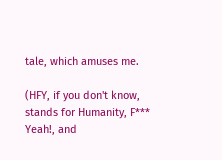tale, which amuses me.

(HFY, if you don't know, stands for Humanity, F*** Yeah!, and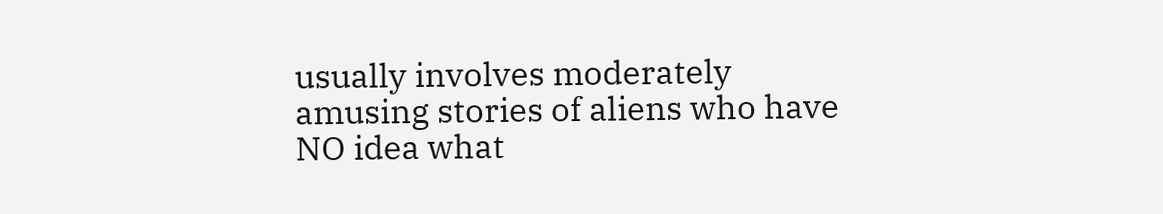usually involves moderately amusing stories of aliens who have NO idea what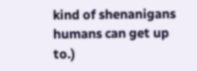kind of shenanigans humans can get up to.)